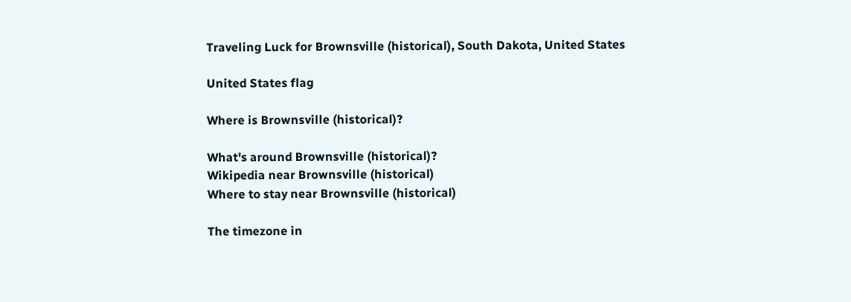Traveling Luck for Brownsville (historical), South Dakota, United States

United States flag

Where is Brownsville (historical)?

What's around Brownsville (historical)?
Wikipedia near Brownsville (historical)
Where to stay near Brownsville (historical)

The timezone in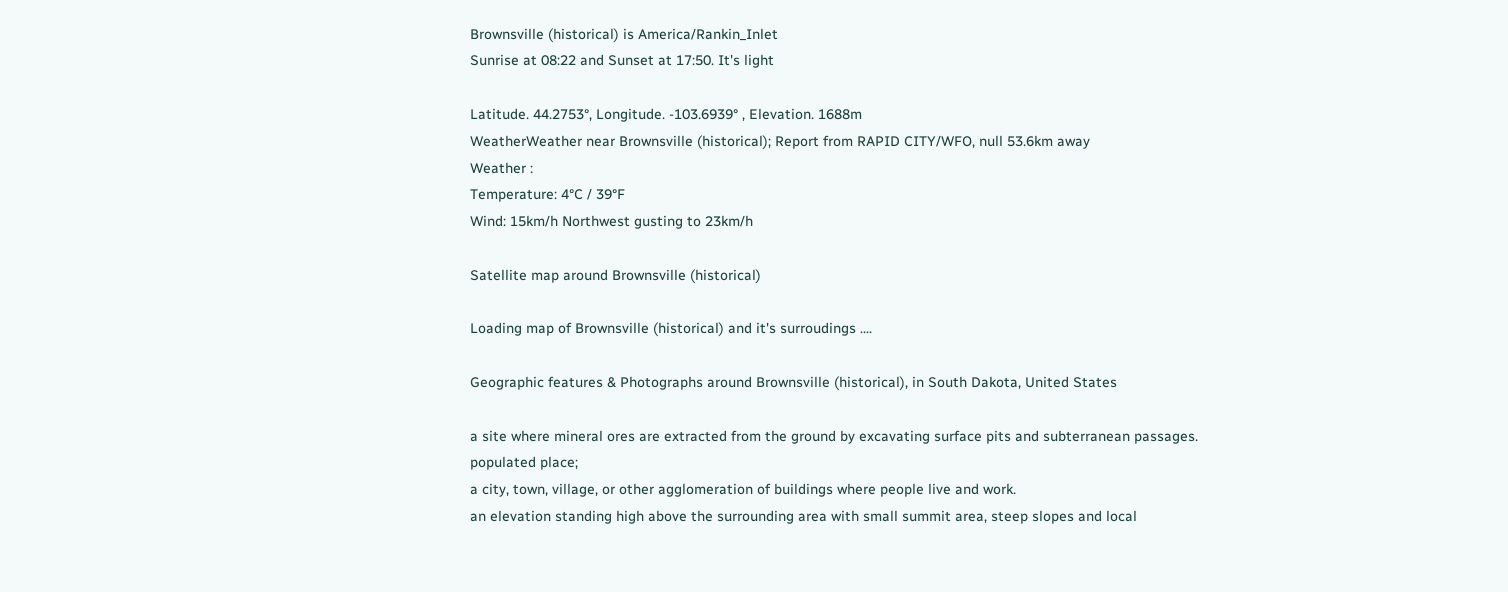Brownsville (historical) is America/Rankin_Inlet
Sunrise at 08:22 and Sunset at 17:50. It's light

Latitude. 44.2753°, Longitude. -103.6939° , Elevation. 1688m
WeatherWeather near Brownsville (historical); Report from RAPID CITY/WFO, null 53.6km away
Weather :
Temperature: 4°C / 39°F
Wind: 15km/h Northwest gusting to 23km/h

Satellite map around Brownsville (historical)

Loading map of Brownsville (historical) and it's surroudings ....

Geographic features & Photographs around Brownsville (historical), in South Dakota, United States

a site where mineral ores are extracted from the ground by excavating surface pits and subterranean passages.
populated place;
a city, town, village, or other agglomeration of buildings where people live and work.
an elevation standing high above the surrounding area with small summit area, steep slopes and local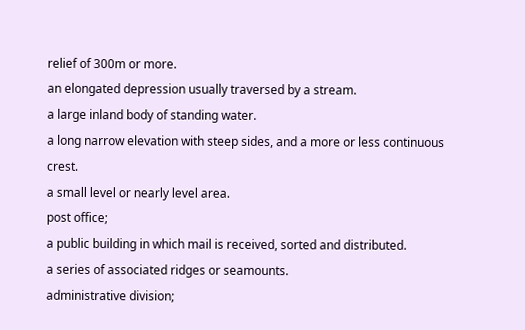relief of 300m or more.
an elongated depression usually traversed by a stream.
a large inland body of standing water.
a long narrow elevation with steep sides, and a more or less continuous crest.
a small level or nearly level area.
post office;
a public building in which mail is received, sorted and distributed.
a series of associated ridges or seamounts.
administrative division;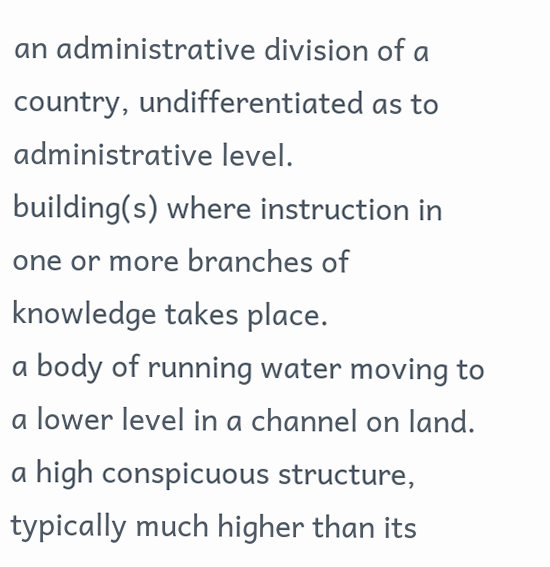an administrative division of a country, undifferentiated as to administrative level.
building(s) where instruction in one or more branches of knowledge takes place.
a body of running water moving to a lower level in a channel on land.
a high conspicuous structure, typically much higher than its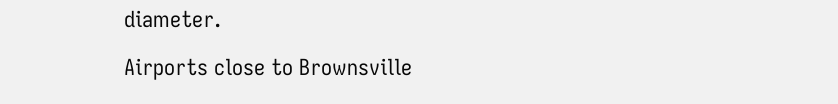diameter.

Airports close to Brownsville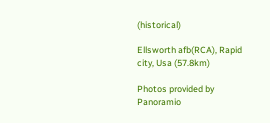(historical)

Ellsworth afb(RCA), Rapid city, Usa (57.8km)

Photos provided by Panoramio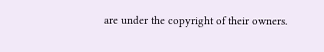are under the copyright of their owners.